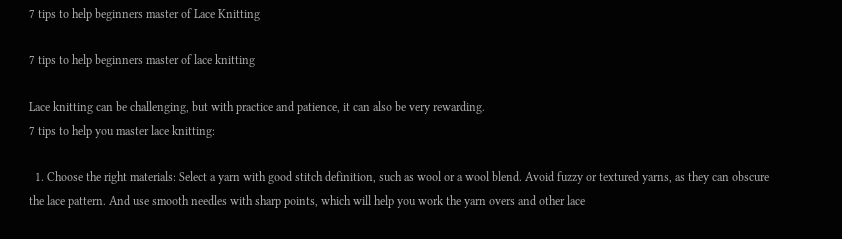7 tips to help beginners master of Lace Knitting

7 tips to help beginners master of lace knitting

Lace knitting can be challenging, but with practice and patience, it can also be very rewarding.
7 tips to help you master lace knitting:

  1. Choose the right materials: Select a yarn with good stitch definition, such as wool or a wool blend. Avoid fuzzy or textured yarns, as they can obscure the lace pattern. And use smooth needles with sharp points, which will help you work the yarn overs and other lace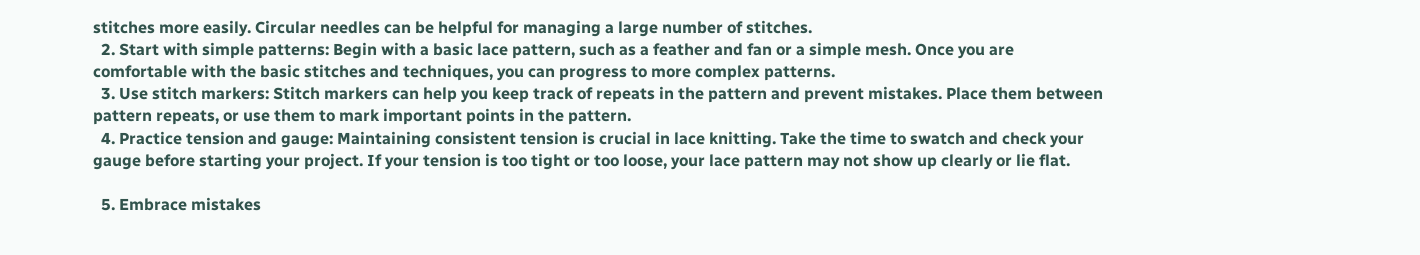stitches more easily. Circular needles can be helpful for managing a large number of stitches.
  2. Start with simple patterns: Begin with a basic lace pattern, such as a feather and fan or a simple mesh. Once you are comfortable with the basic stitches and techniques, you can progress to more complex patterns.
  3. Use stitch markers: Stitch markers can help you keep track of repeats in the pattern and prevent mistakes. Place them between pattern repeats, or use them to mark important points in the pattern.
  4. Practice tension and gauge: Maintaining consistent tension is crucial in lace knitting. Take the time to swatch and check your gauge before starting your project. If your tension is too tight or too loose, your lace pattern may not show up clearly or lie flat.

  5. Embrace mistakes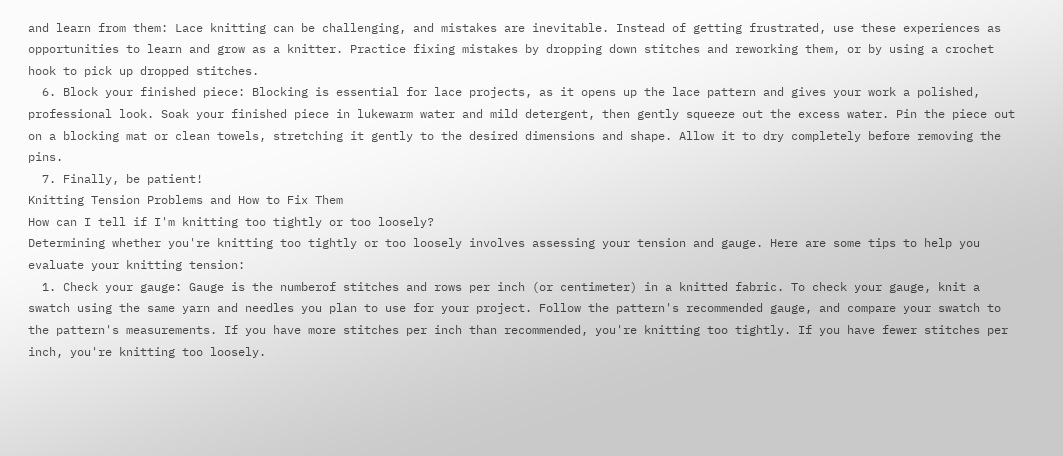and learn from them: Lace knitting can be challenging, and mistakes are inevitable. Instead of getting frustrated, use these experiences as opportunities to learn and grow as a knitter. Practice fixing mistakes by dropping down stitches and reworking them, or by using a crochet hook to pick up dropped stitches.
  6. Block your finished piece: Blocking is essential for lace projects, as it opens up the lace pattern and gives your work a polished, professional look. Soak your finished piece in lukewarm water and mild detergent, then gently squeeze out the excess water. Pin the piece out on a blocking mat or clean towels, stretching it gently to the desired dimensions and shape. Allow it to dry completely before removing the pins.
  7. Finally, be patient!
Knitting Tension Problems and How to Fix Them
How can I tell if I'm knitting too tightly or too loosely?
Determining whether you're knitting too tightly or too loosely involves assessing your tension and gauge. Here are some tips to help you evaluate your knitting tension:
  1. Check your gauge: Gauge is the numberof stitches and rows per inch (or centimeter) in a knitted fabric. To check your gauge, knit a swatch using the same yarn and needles you plan to use for your project. Follow the pattern's recommended gauge, and compare your swatch to the pattern's measurements. If you have more stitches per inch than recommended, you're knitting too tightly. If you have fewer stitches per inch, you're knitting too loosely.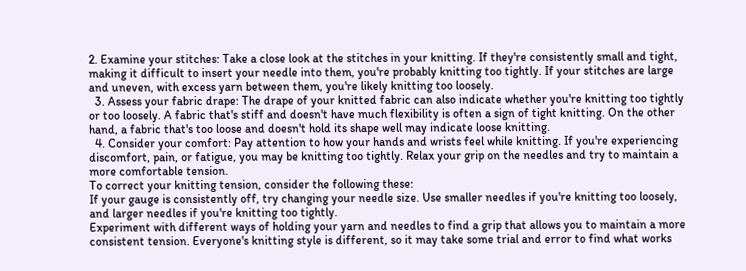2. Examine your stitches: Take a close look at the stitches in your knitting. If they're consistently small and tight, making it difficult to insert your needle into them, you're probably knitting too tightly. If your stitches are large and uneven, with excess yarn between them, you're likely knitting too loosely.
  3. Assess your fabric drape: The drape of your knitted fabric can also indicate whether you're knitting too tightly or too loosely. A fabric that's stiff and doesn't have much flexibility is often a sign of tight knitting. On the other hand, a fabric that's too loose and doesn't hold its shape well may indicate loose knitting.
  4. Consider your comfort: Pay attention to how your hands and wrists feel while knitting. If you're experiencing discomfort, pain, or fatigue, you may be knitting too tightly. Relax your grip on the needles and try to maintain a more comfortable tension.
To correct your knitting tension, consider the following these:
If your gauge is consistently off, try changing your needle size. Use smaller needles if you're knitting too loosely, and larger needles if you're knitting too tightly.
Experiment with different ways of holding your yarn and needles to find a grip that allows you to maintain a more consistent tension. Everyone's knitting style is different, so it may take some trial and error to find what works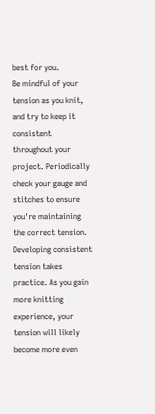best for you.
Be mindful of your tension as you knit, and try to keep it consistent throughout your project. Periodically check your gauge and stitches to ensure you're maintaining the correct tension.
Developing consistent tension takes practice. As you gain more knitting experience, your tension will likely become more even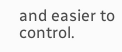and easier to control.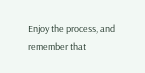Enjoy the process, and remember that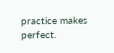practice makes perfect.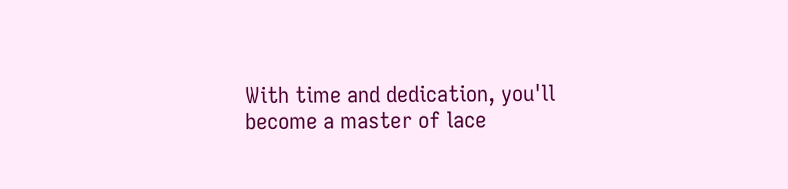With time and dedication, you'll become a master of lace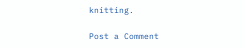knitting.

Post a Comment